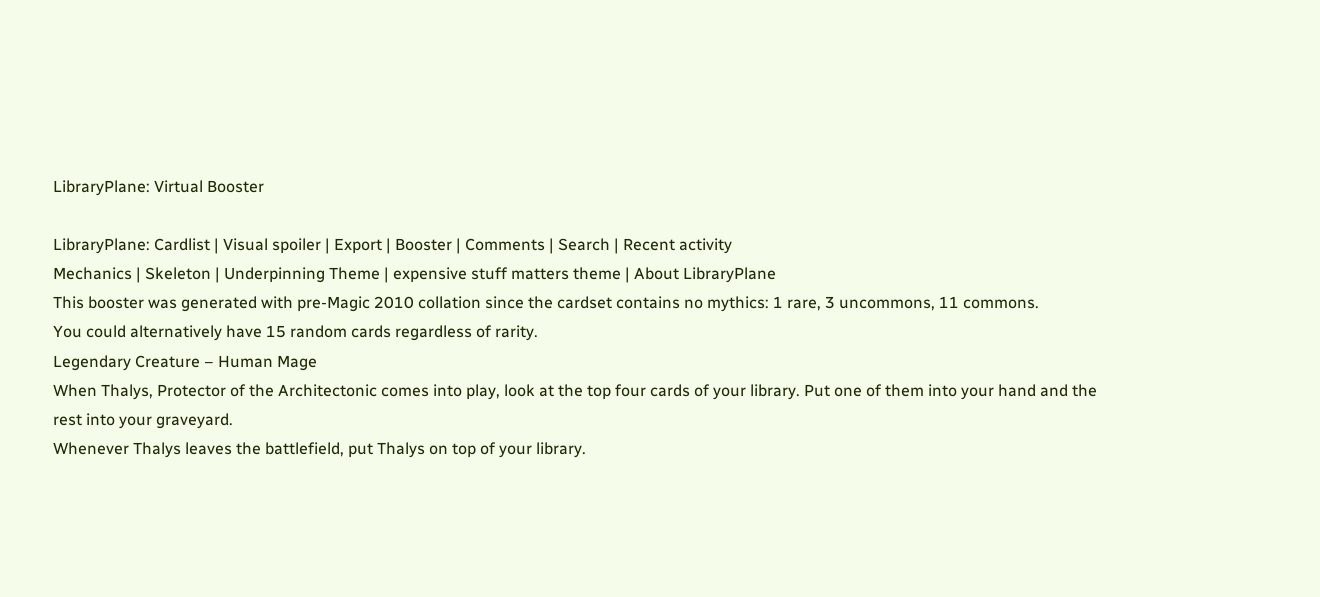LibraryPlane: Virtual Booster

LibraryPlane: Cardlist | Visual spoiler | Export | Booster | Comments | Search | Recent activity
Mechanics | Skeleton | Underpinning Theme | expensive stuff matters theme | About LibraryPlane
This booster was generated with pre-Magic 2010 collation since the cardset contains no mythics: 1 rare, 3 uncommons, 11 commons.
You could alternatively have 15 random cards regardless of rarity.
Legendary Creature – Human Mage
When Thalys, Protector of the Architectonic comes into play, look at the top four cards of your library. Put one of them into your hand and the rest into your graveyard.
Whenever Thalys leaves the battlefield, put Thalys on top of your library.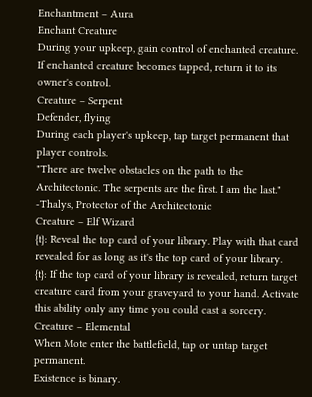Enchantment – Aura
Enchant Creature
During your upkeep, gain control of enchanted creature.
If enchanted creature becomes tapped, return it to its owner's control.
Creature – Serpent
Defender, flying
During each player's upkeep, tap target permanent that player controls.
"There are twelve obstacles on the path to the Architectonic. The serpents are the first. I am the last."
-Thalys, Protector of the Architectonic
Creature – Elf Wizard
{t}: Reveal the top card of your library. Play with that card revealed for as long as it's the top card of your library.
{t}: If the top card of your library is revealed, return target creature card from your graveyard to your hand. Activate this ability only any time you could cast a sorcery.
Creature – Elemental
When Mote enter the battlefield, tap or untap target permanent.
Existence is binary.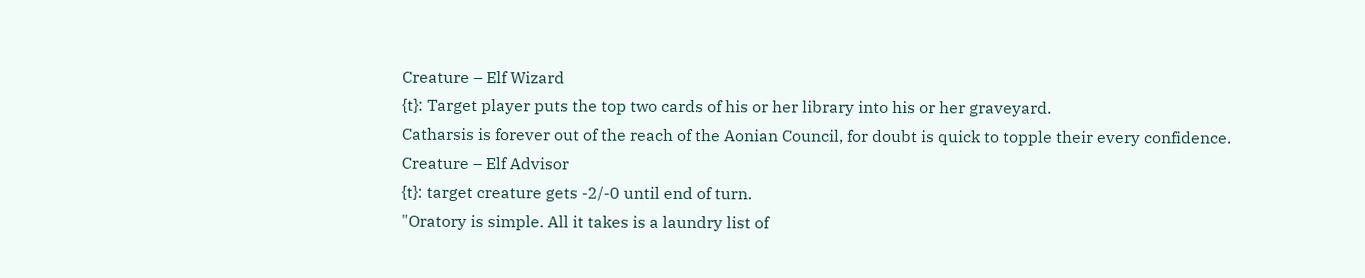Creature – Elf Wizard
{t}: Target player puts the top two cards of his or her library into his or her graveyard.
Catharsis is forever out of the reach of the Aonian Council, for doubt is quick to topple their every confidence.
Creature – Elf Advisor
{t}: target creature gets -2/-0 until end of turn.
"Oratory is simple. All it takes is a laundry list of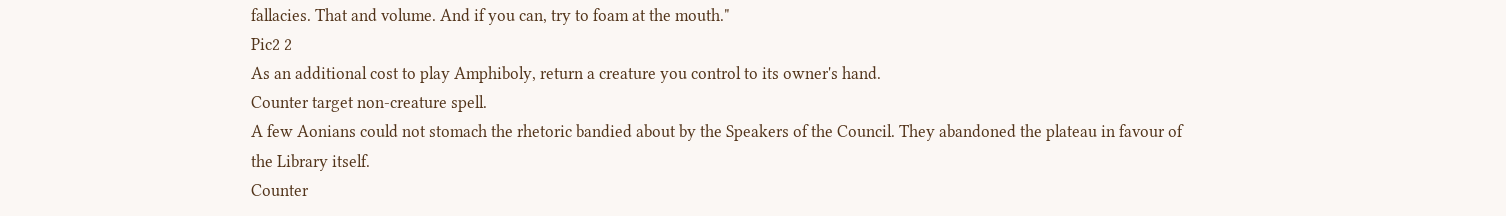fallacies. That and volume. And if you can, try to foam at the mouth."
Pic2 2
As an additional cost to play Amphiboly, return a creature you control to its owner's hand.
Counter target non-creature spell.
A few Aonians could not stomach the rhetoric bandied about by the Speakers of the Council. They abandoned the plateau in favour of the Library itself.
Counter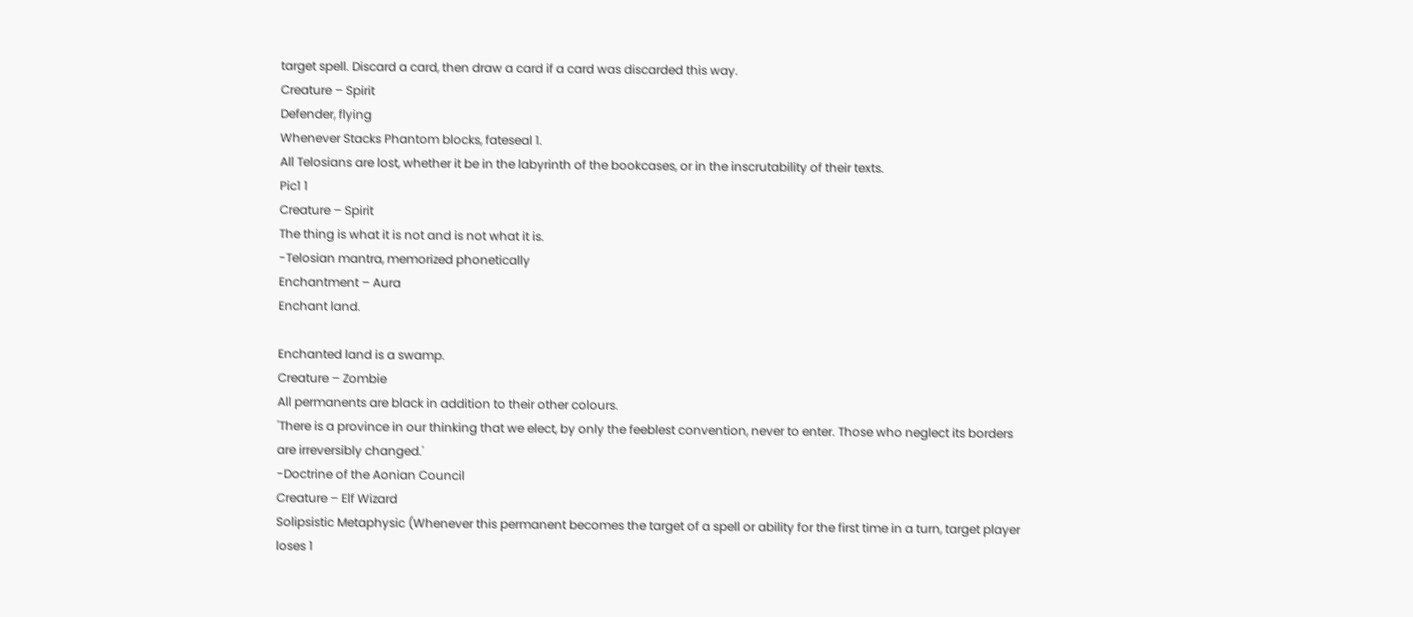target spell. Discard a card, then draw a card if a card was discarded this way.
Creature – Spirit
Defender, flying
Whenever Stacks Phantom blocks, fateseal 1.
All Telosians are lost, whether it be in the labyrinth of the bookcases, or in the inscrutability of their texts.
Pic1 1
Creature – Spirit
The thing is what it is not and is not what it is.
-Telosian mantra, memorized phonetically
Enchantment – Aura
Enchant land.

Enchanted land is a swamp.
Creature – Zombie
All permanents are black in addition to their other colours.
'There is a province in our thinking that we elect, by only the feeblest convention, never to enter. Those who neglect its borders are irreversibly changed.'
-Doctrine of the Aonian Council
Creature – Elf Wizard
Solipsistic Metaphysic (Whenever this permanent becomes the target of a spell or ability for the first time in a turn, target player loses 1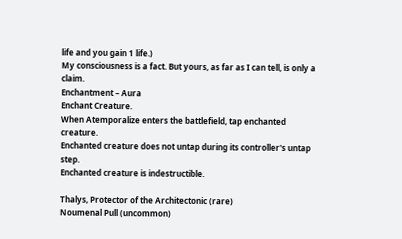life and you gain 1 life.)
My consciousness is a fact. But yours, as far as I can tell, is only a claim.
Enchantment – Aura
Enchant Creature.
When Atemporalize enters the battlefield, tap enchanted creature.
Enchanted creature does not untap during its controller's untap step.
Enchanted creature is indestructible.

Thalys, Protector of the Architectonic (rare)
Noumenal Pull (uncommon)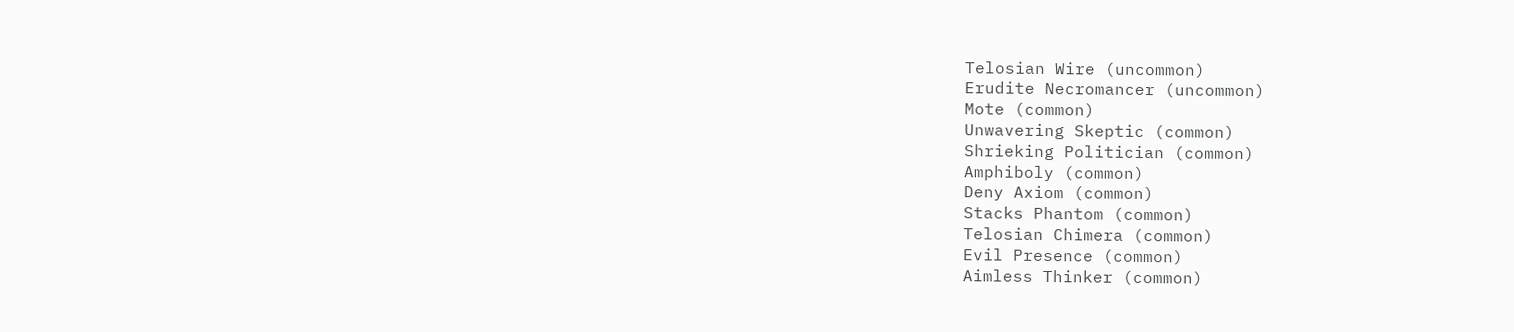Telosian Wire (uncommon)
Erudite Necromancer (uncommon)
Mote (common)
Unwavering Skeptic (common)
Shrieking Politician (common)
Amphiboly (common)
Deny Axiom (common)
Stacks Phantom (common)
Telosian Chimera (common)
Evil Presence (common)
Aimless Thinker (common)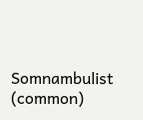Somnambulist (common)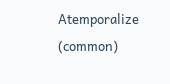Atemporalize (common)